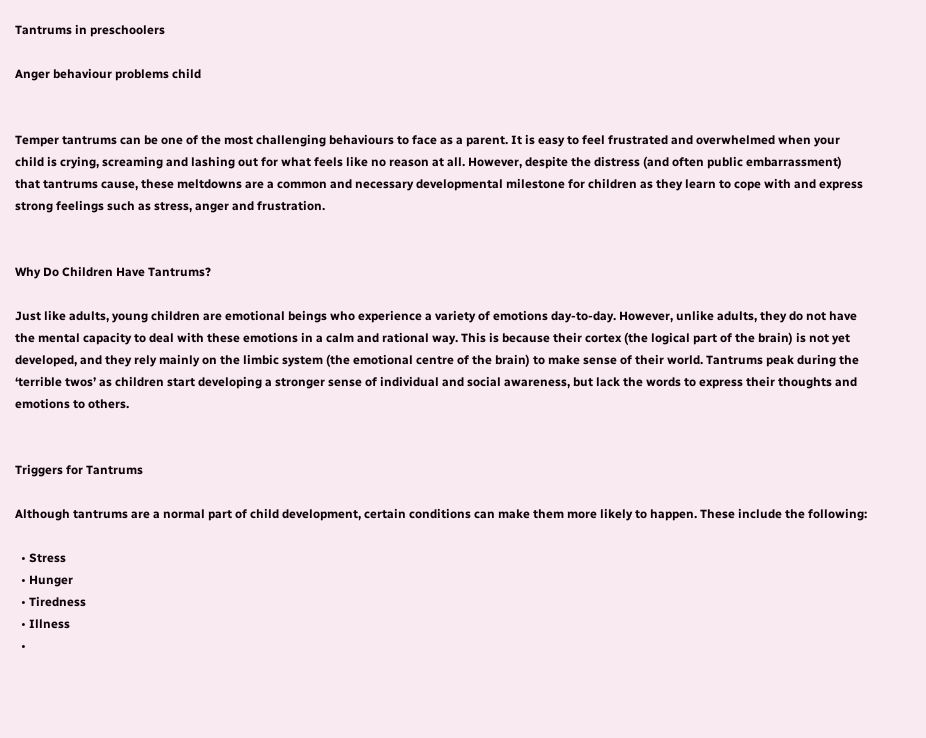Tantrums in preschoolers

Anger behaviour problems child


Temper tantrums can be one of the most challenging behaviours to face as a parent. It is easy to feel frustrated and overwhelmed when your child is crying, screaming and lashing out for what feels like no reason at all. However, despite the distress (and often public embarrassment) that tantrums cause, these meltdowns are a common and necessary developmental milestone for children as they learn to cope with and express strong feelings such as stress, anger and frustration.


Why Do Children Have Tantrums?

Just like adults, young children are emotional beings who experience a variety of emotions day-to-day. However, unlike adults, they do not have the mental capacity to deal with these emotions in a calm and rational way. This is because their cortex (the logical part of the brain) is not yet developed, and they rely mainly on the limbic system (the emotional centre of the brain) to make sense of their world. Tantrums peak during the ‘terrible twos’ as children start developing a stronger sense of individual and social awareness, but lack the words to express their thoughts and emotions to others.


Triggers for Tantrums

Although tantrums are a normal part of child development, certain conditions can make them more likely to happen. These include the following:

  • Stress
  • Hunger
  • Tiredness
  • Illness
  •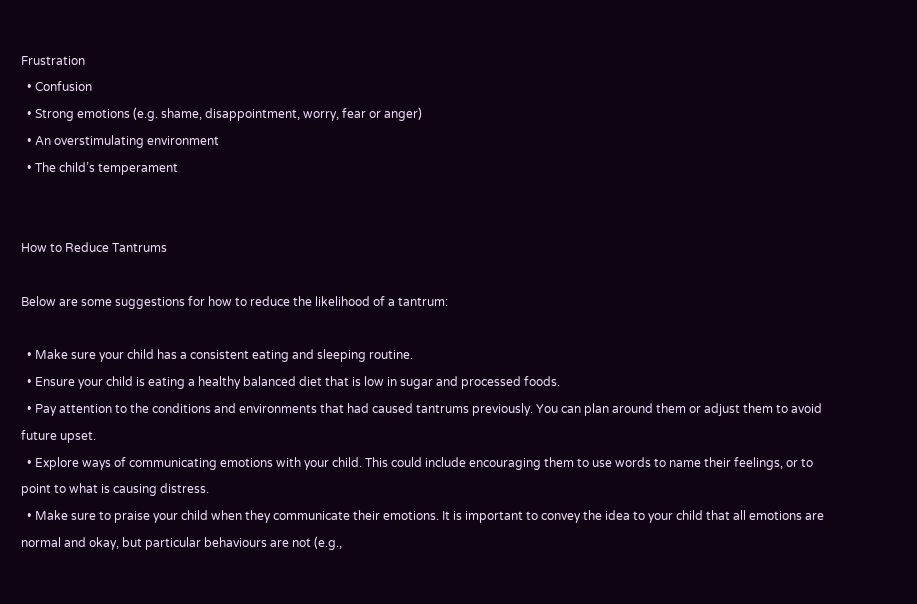Frustration
  • Confusion
  • Strong emotions (e.g. shame, disappointment, worry, fear or anger)
  • An overstimulating environment
  • The child’s temperament


How to Reduce Tantrums

Below are some suggestions for how to reduce the likelihood of a tantrum:

  • Make sure your child has a consistent eating and sleeping routine.
  • Ensure your child is eating a healthy balanced diet that is low in sugar and processed foods.
  • Pay attention to the conditions and environments that had caused tantrums previously. You can plan around them or adjust them to avoid future upset.
  • Explore ways of communicating emotions with your child. This could include encouraging them to use words to name their feelings, or to point to what is causing distress.
  • Make sure to praise your child when they communicate their emotions. It is important to convey the idea to your child that all emotions are normal and okay, but particular behaviours are not (e.g.,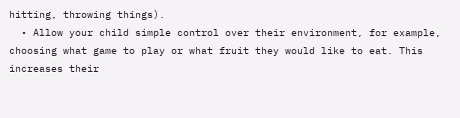hitting, throwing things).
  • Allow your child simple control over their environment, for example, choosing what game to play or what fruit they would like to eat. This increases their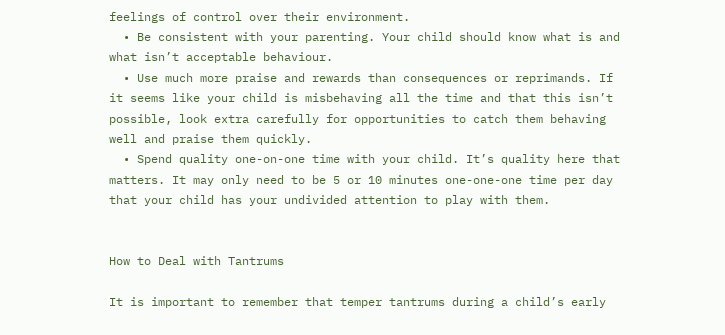feelings of control over their environment.
  • Be consistent with your parenting. Your child should know what is and what isn’t acceptable behaviour.
  • Use much more praise and rewards than consequences or reprimands. If it seems like your child is misbehaving all the time and that this isn’t possible, look extra carefully for opportunities to catch them behaving well and praise them quickly.
  • Spend quality one-on-one time with your child. It’s quality here that matters. It may only need to be 5 or 10 minutes one-one-one time per day that your child has your undivided attention to play with them.


How to Deal with Tantrums

It is important to remember that temper tantrums during a child’s early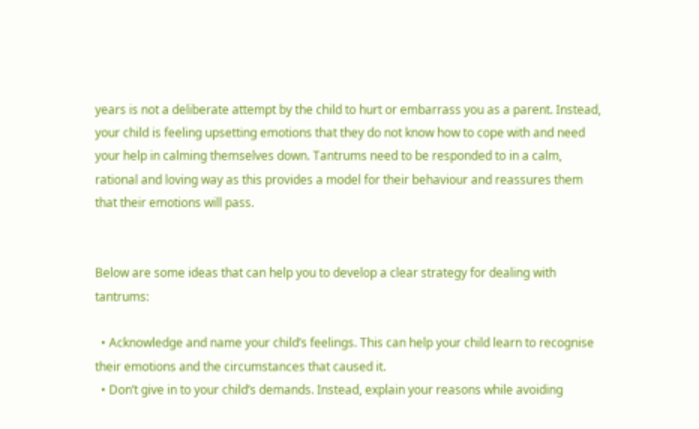years is not a deliberate attempt by the child to hurt or embarrass you as a parent. Instead, your child is feeling upsetting emotions that they do not know how to cope with and need your help in calming themselves down. Tantrums need to be responded to in a calm, rational and loving way as this provides a model for their behaviour and reassures them that their emotions will pass.


Below are some ideas that can help you to develop a clear strategy for dealing with tantrums:

  • Acknowledge and name your child’s feelings. This can help your child learn to recognise their emotions and the circumstances that caused it.
  • Don’t give in to your child’s demands. Instead, explain your reasons while avoiding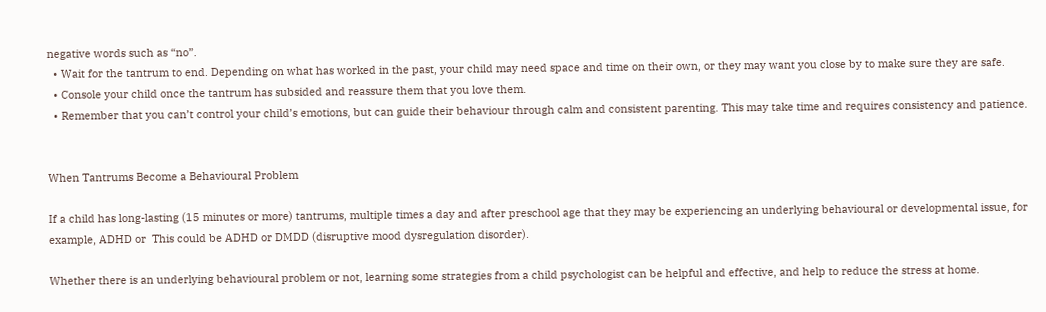negative words such as “no”.
  • Wait for the tantrum to end. Depending on what has worked in the past, your child may need space and time on their own, or they may want you close by to make sure they are safe.
  • Console your child once the tantrum has subsided and reassure them that you love them.
  • Remember that you can’t control your child’s emotions, but can guide their behaviour through calm and consistent parenting. This may take time and requires consistency and patience.


When Tantrums Become a Behavioural Problem

If a child has long-lasting (15 minutes or more) tantrums, multiple times a day and after preschool age that they may be experiencing an underlying behavioural or developmental issue, for example, ADHD or  This could be ADHD or DMDD (disruptive mood dysregulation disorder).

Whether there is an underlying behavioural problem or not, learning some strategies from a child psychologist can be helpful and effective, and help to reduce the stress at home.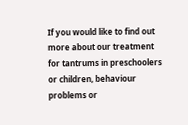If you would like to find out more about our treatment for tantrums in preschoolers or children, behaviour problems or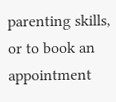parenting skills, or to book an appointment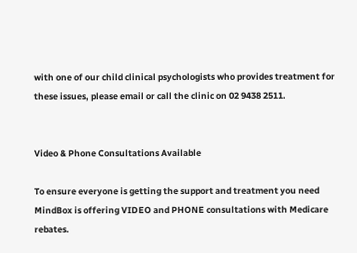with one of our child clinical psychologists who provides treatment for these issues, please email or call the clinic on 02 9438 2511.


Video & Phone Consultations Available

To ensure everyone is getting the support and treatment you need MindBox is offering VIDEO and PHONE consultations with Medicare rebates.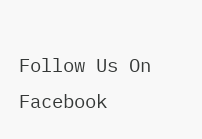Follow Us On Facebook